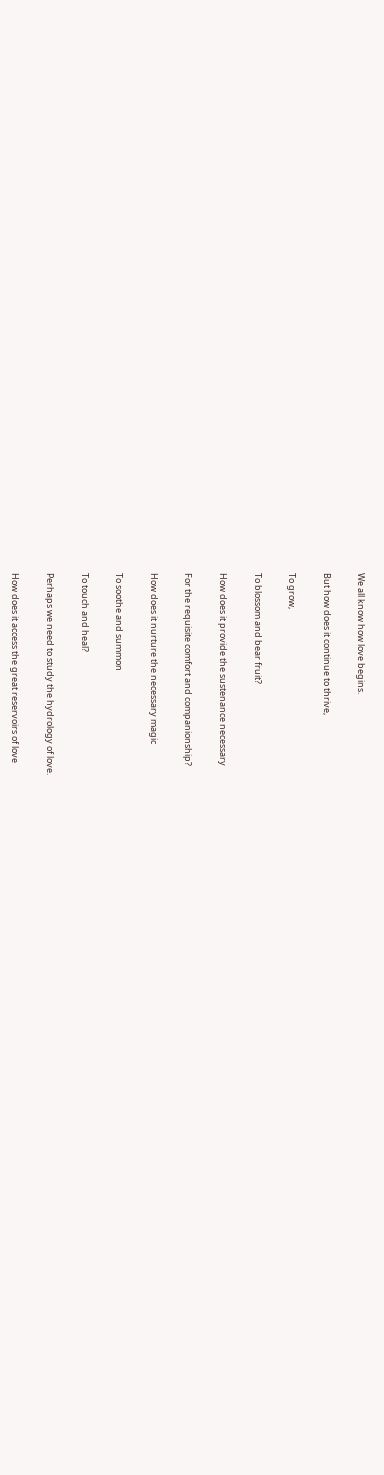We all know how love begins.

But how does it continue to thrive,

To grow,

To blossom and bear fruit?

How does it provide the sustenance necessary

For the requisite comfort and companionship?

How does it nurture the necessary magic

To soothe and summon

To touch and heal?

Perhaps we need to study the hydrology of love.

How does it access the great reservoirs of love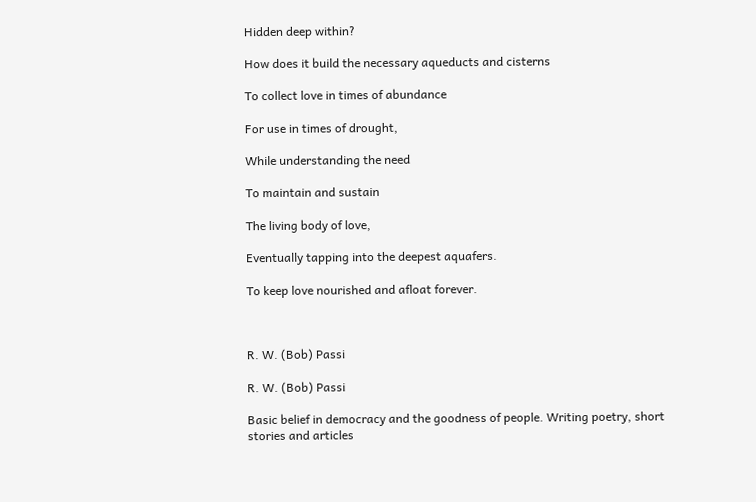Hidden deep within?

How does it build the necessary aqueducts and cisterns

To collect love in times of abundance

For use in times of drought,

While understanding the need

To maintain and sustain

The living body of love,

Eventually tapping into the deepest aquafers.

To keep love nourished and afloat forever.



R. W. (Bob) Passi

R. W. (Bob) Passi

Basic belief in democracy and the goodness of people. Writing poetry, short stories and articles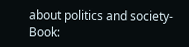about politics and society- Book: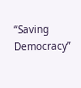“Saving Democracy”